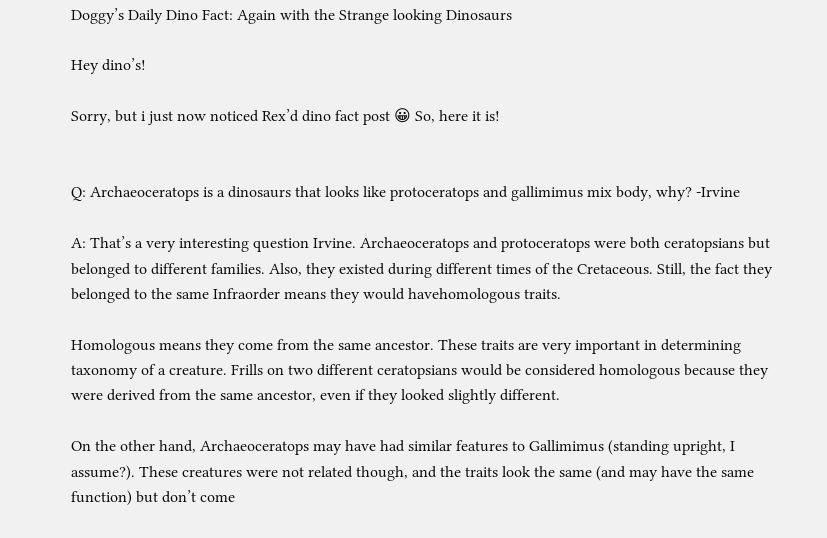Doggy’s Daily Dino Fact: Again with the Strange looking Dinosaurs

Hey dino’s!

Sorry, but i just now noticed Rex’d dino fact post 😀 So, here it is!


Q: Archaeoceratops is a dinosaurs that looks like protoceratops and gallimimus mix body, why? -Irvine

A: That’s a very interesting question Irvine. Archaeoceratops and protoceratops were both ceratopsians but belonged to different families. Also, they existed during different times of the Cretaceous. Still, the fact they belonged to the same Infraorder means they would havehomologous traits.

Homologous means they come from the same ancestor. These traits are very important in determining taxonomy of a creature. Frills on two different ceratopsians would be considered homologous because they were derived from the same ancestor, even if they looked slightly different.

On the other hand, Archaeoceratops may have had similar features to Gallimimus (standing upright, I assume?). These creatures were not related though, and the traits look the same (and may have the same function) but don’t come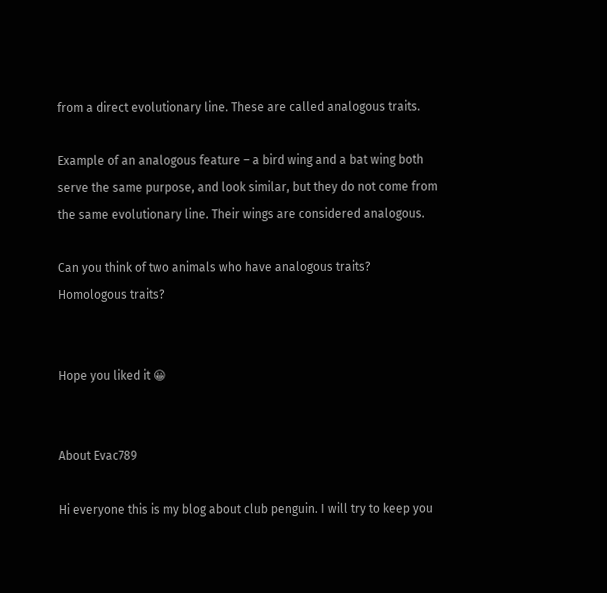from a direct evolutionary line. These are called analogous traits.

Example of an analogous feature – a bird wing and a bat wing both serve the same purpose, and look similar, but they do not come from the same evolutionary line. Their wings are considered analogous.

Can you think of two animals who have analogous traits? Homologous traits?


Hope you liked it 😀


About Evac789

Hi everyone this is my blog about club penguin. I will try to keep you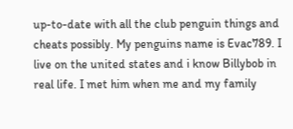up-to-date with all the club penguin things and cheats possibly. My penguins name is Evac789. I live on the united states and i know Billybob in real life. I met him when me and my family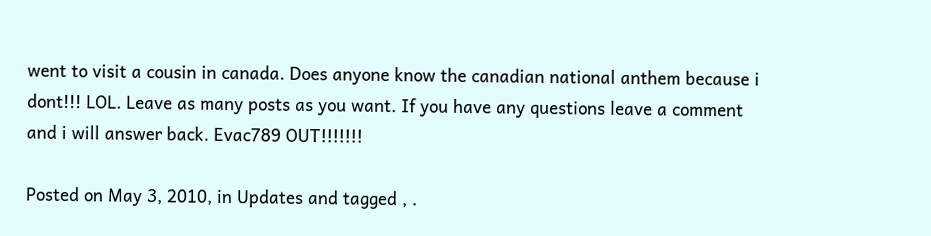went to visit a cousin in canada. Does anyone know the canadian national anthem because i dont!!! LOL. Leave as many posts as you want. If you have any questions leave a comment and i will answer back. Evac789 OUT!!!!!!!

Posted on May 3, 2010, in Updates and tagged , .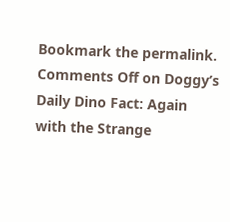Bookmark the permalink. Comments Off on Doggy’s Daily Dino Fact: Again with the Strange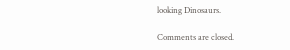looking Dinosaurs.

Comments are closed.